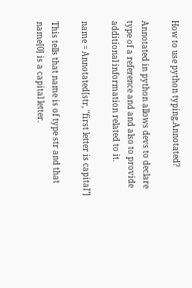How to use python typing.Annotated?

Annotated in python allows devs to declare type of a reference and and also to provide additional information related to it.

name = Annotated[str, "first letter is capital"]

This tells that name is of type str and that name[0] is a capital letter.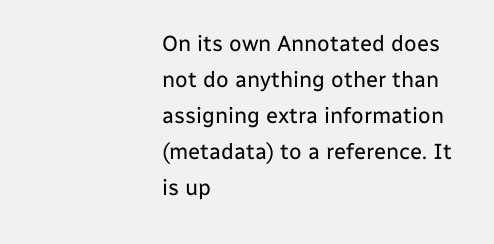On its own Annotated does not do anything other than assigning extra information (metadata) to a reference. It is up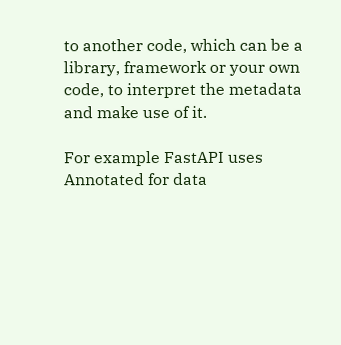to another code, which can be a library, framework or your own code, to interpret the metadata and make use of it.

For example FastAPI uses Annotated for data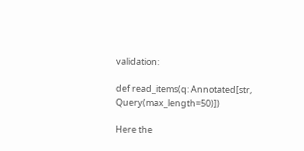validation:

def read_items(q: Annotated[str, Query(max_length=50)])

Here the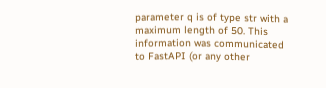parameter q is of type str with a maximum length of 50. This information was communicated to FastAPI (or any other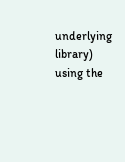underlying library) using the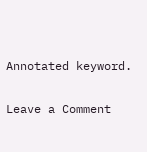Annotated keyword.

Leave a Comment